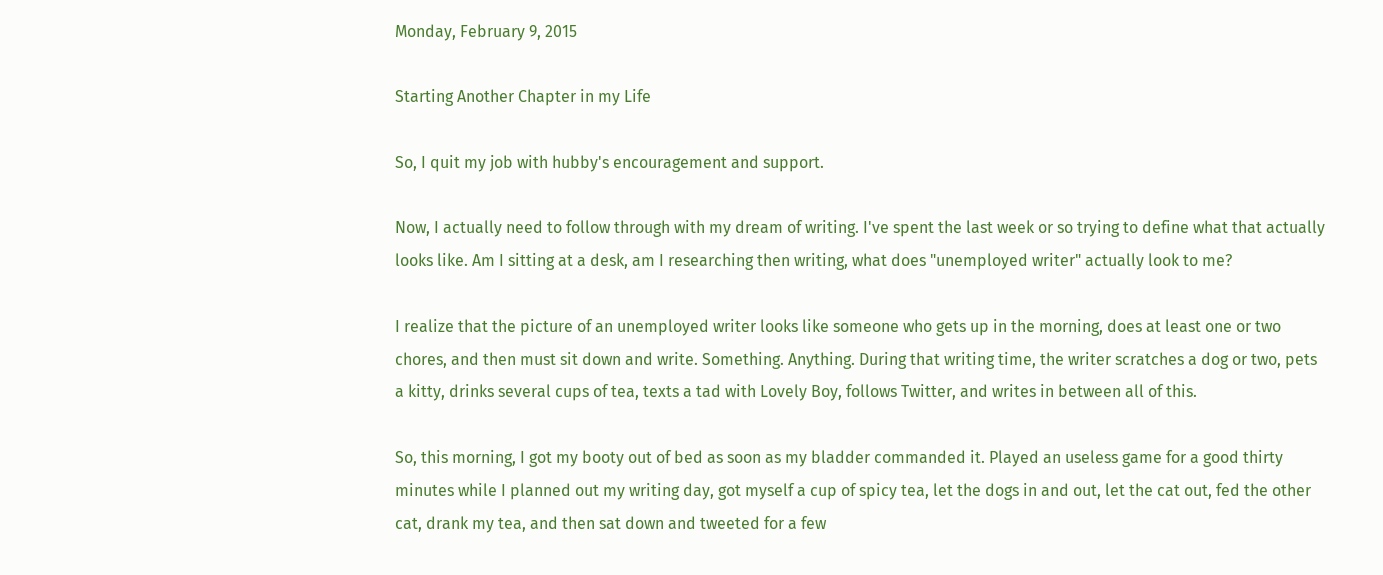Monday, February 9, 2015

Starting Another Chapter in my Life

So, I quit my job with hubby's encouragement and support.

Now, I actually need to follow through with my dream of writing. I've spent the last week or so trying to define what that actually looks like. Am I sitting at a desk, am I researching then writing, what does "unemployed writer" actually look to me?

I realize that the picture of an unemployed writer looks like someone who gets up in the morning, does at least one or two chores, and then must sit down and write. Something. Anything. During that writing time, the writer scratches a dog or two, pets a kitty, drinks several cups of tea, texts a tad with Lovely Boy, follows Twitter, and writes in between all of this.

So, this morning, I got my booty out of bed as soon as my bladder commanded it. Played an useless game for a good thirty minutes while I planned out my writing day, got myself a cup of spicy tea, let the dogs in and out, let the cat out, fed the other cat, drank my tea, and then sat down and tweeted for a few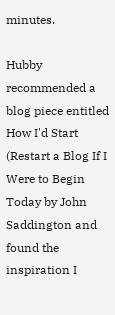minutes.

Hubby recommended a blog piece entitled How I'd Start (Restart a Blog If I Were to Begin Today by John Saddington and found the inspiration I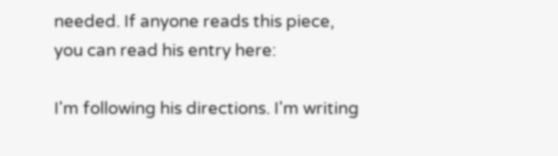needed. If anyone reads this piece, you can read his entry here:

I'm following his directions. I'm writing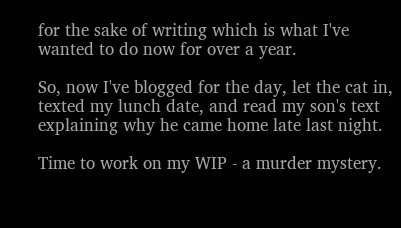for the sake of writing which is what I've wanted to do now for over a year.

So, now I've blogged for the day, let the cat in, texted my lunch date, and read my son's text explaining why he came home late last night.

Time to work on my WIP - a murder mystery.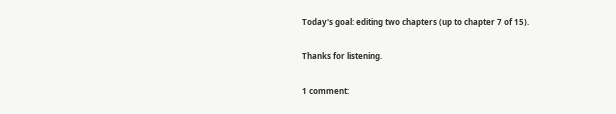Today's goal: editing two chapters (up to chapter 7 of 15).

Thanks for listening.

1 comment: